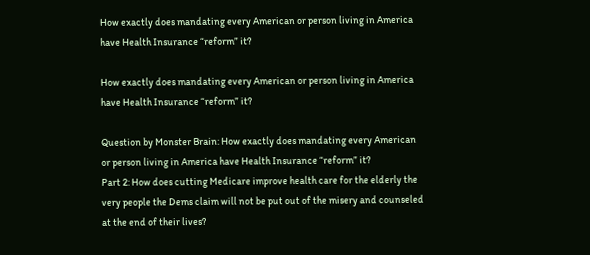How exactly does mandating every American or person living in America have Health Insurance “reform” it?

How exactly does mandating every American or person living in America have Health Insurance “reform” it?

Question by Monster Brain: How exactly does mandating every American or person living in America have Health Insurance “reform” it?
Part 2: How does cutting Medicare improve health care for the elderly the very people the Dems claim will not be put out of the misery and counseled at the end of their lives?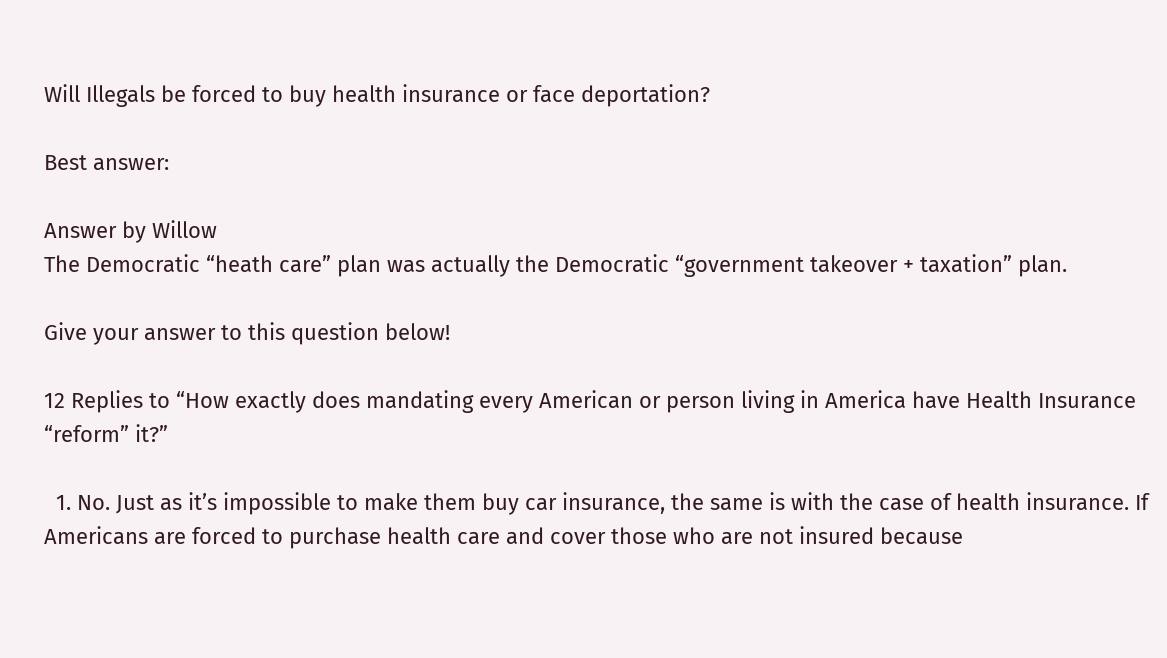Will Illegals be forced to buy health insurance or face deportation?

Best answer:

Answer by Willow
The Democratic “heath care” plan was actually the Democratic “government takeover + taxation” plan.

Give your answer to this question below!

12 Replies to “How exactly does mandating every American or person living in America have Health Insurance “reform” it?”

  1. No. Just as it’s impossible to make them buy car insurance, the same is with the case of health insurance. If Americans are forced to purchase health care and cover those who are not insured because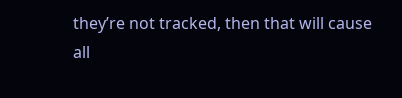they’re not tracked, then that will cause all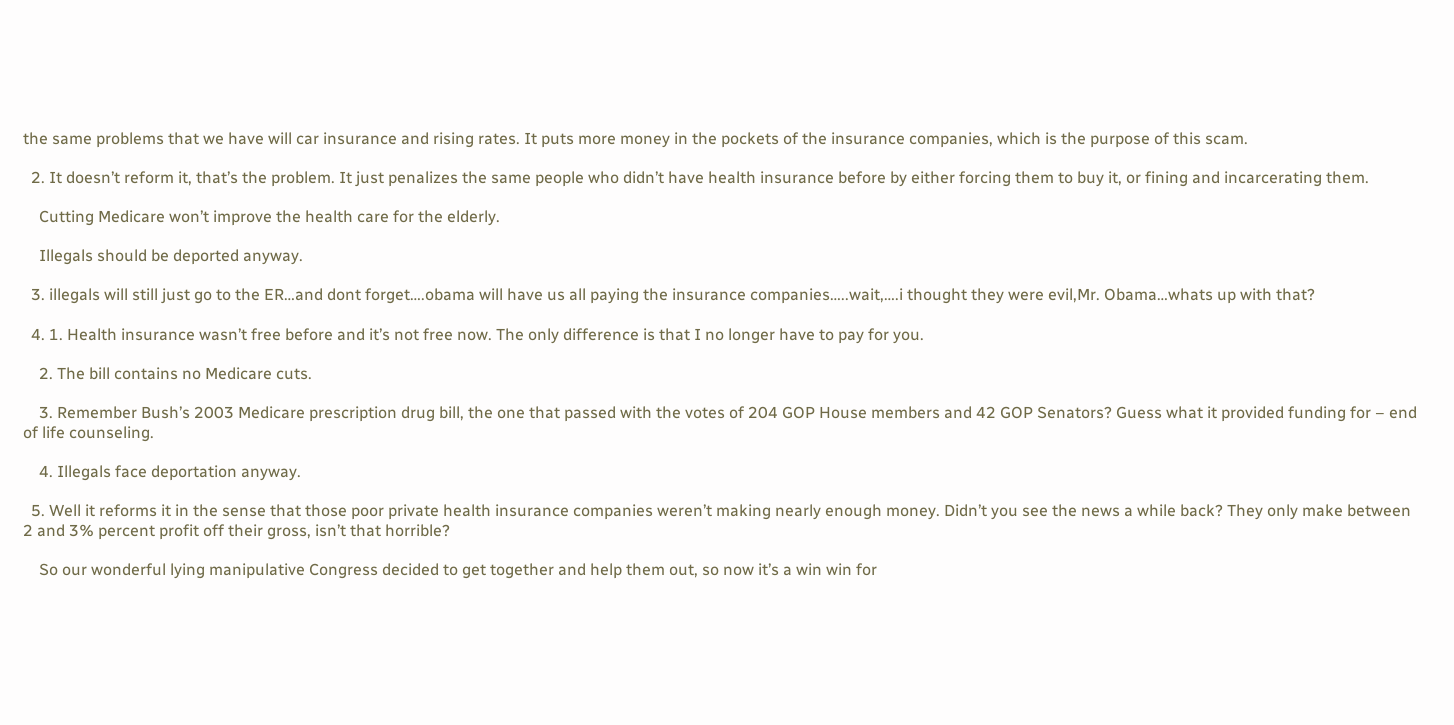the same problems that we have will car insurance and rising rates. It puts more money in the pockets of the insurance companies, which is the purpose of this scam.

  2. It doesn’t reform it, that’s the problem. It just penalizes the same people who didn’t have health insurance before by either forcing them to buy it, or fining and incarcerating them.

    Cutting Medicare won’t improve the health care for the elderly.

    Illegals should be deported anyway.

  3. illegals will still just go to the ER…and dont forget….obama will have us all paying the insurance companies…..wait,….i thought they were evil,Mr. Obama…whats up with that?

  4. 1. Health insurance wasn’t free before and it’s not free now. The only difference is that I no longer have to pay for you.

    2. The bill contains no Medicare cuts.

    3. Remember Bush’s 2003 Medicare prescription drug bill, the one that passed with the votes of 204 GOP House members and 42 GOP Senators? Guess what it provided funding for – end of life counseling.

    4. Illegals face deportation anyway.

  5. Well it reforms it in the sense that those poor private health insurance companies weren’t making nearly enough money. Didn’t you see the news a while back? They only make between 2 and 3% percent profit off their gross, isn’t that horrible?

    So our wonderful lying manipulative Congress decided to get together and help them out, so now it’s a win win for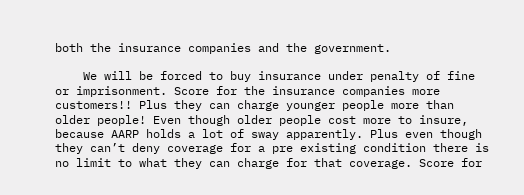both the insurance companies and the government.

    We will be forced to buy insurance under penalty of fine or imprisonment. Score for the insurance companies more customers!! Plus they can charge younger people more than older people! Even though older people cost more to insure, because AARP holds a lot of sway apparently. Plus even though they can’t deny coverage for a pre existing condition there is no limit to what they can charge for that coverage. Score for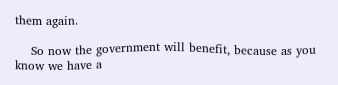them again.

    So now the government will benefit, because as you know we have a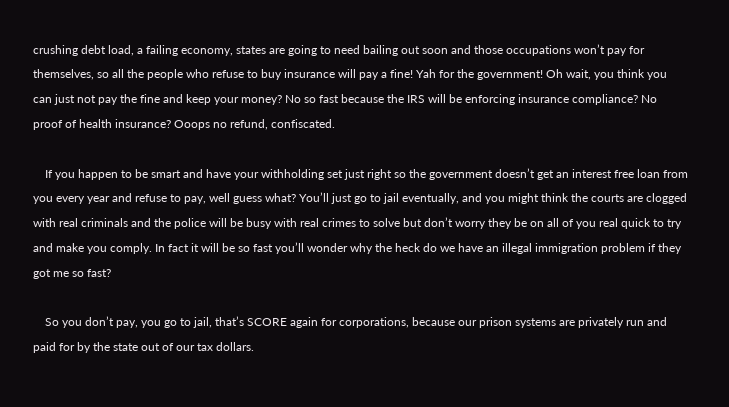crushing debt load, a failing economy, states are going to need bailing out soon and those occupations won’t pay for themselves, so all the people who refuse to buy insurance will pay a fine! Yah for the government! Oh wait, you think you can just not pay the fine and keep your money? No so fast because the IRS will be enforcing insurance compliance? No proof of health insurance? Ooops no refund, confiscated.

    If you happen to be smart and have your withholding set just right so the government doesn’t get an interest free loan from you every year and refuse to pay, well guess what? You’ll just go to jail eventually, and you might think the courts are clogged with real criminals and the police will be busy with real crimes to solve but don’t worry they be on all of you real quick to try and make you comply. In fact it will be so fast you’ll wonder why the heck do we have an illegal immigration problem if they got me so fast?

    So you don’t pay, you go to jail, that’s SCORE again for corporations, because our prison systems are privately run and paid for by the state out of our tax dollars.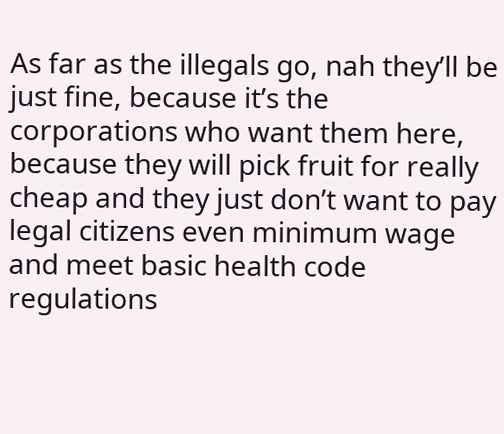As far as the illegals go, nah they’ll be just fine, because it’s the corporations who want them here, because they will pick fruit for really cheap and they just don’t want to pay legal citizens even minimum wage and meet basic health code regulations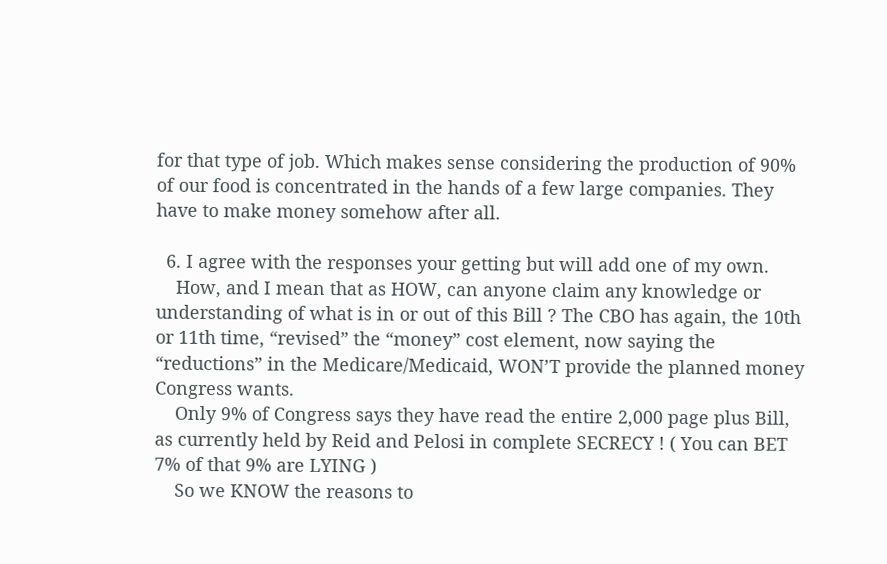for that type of job. Which makes sense considering the production of 90% of our food is concentrated in the hands of a few large companies. They have to make money somehow after all.

  6. I agree with the responses your getting but will add one of my own.
    How, and I mean that as HOW, can anyone claim any knowledge or understanding of what is in or out of this Bill ? The CBO has again, the 10th or 11th time, “revised” the “money” cost element, now saying the “reductions” in the Medicare/Medicaid, WON’T provide the planned money Congress wants.
    Only 9% of Congress says they have read the entire 2,000 page plus Bill, as currently held by Reid and Pelosi in complete SECRECY ! ( You can BET 7% of that 9% are LYING )
    So we KNOW the reasons to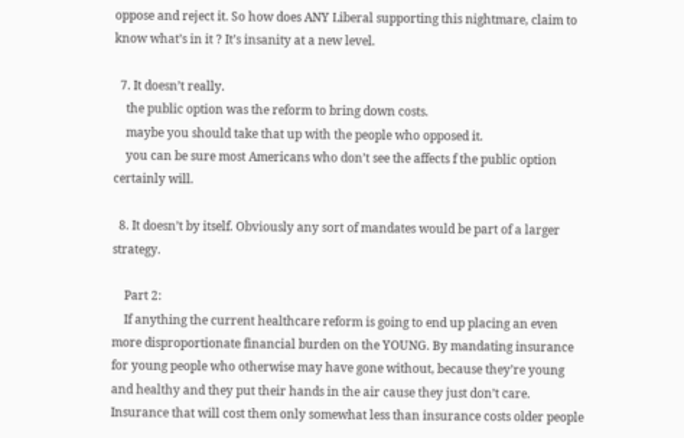oppose and reject it. So how does ANY Liberal supporting this nightmare, claim to know what’s in it ? It’s insanity at a new level.

  7. It doesn’t really.
    the public option was the reform to bring down costs.
    maybe you should take that up with the people who opposed it.
    you can be sure most Americans who don’t see the affects f the public option certainly will.

  8. It doesn’t by itself. Obviously any sort of mandates would be part of a larger strategy.

    Part 2:
    If anything the current healthcare reform is going to end up placing an even more disproportionate financial burden on the YOUNG. By mandating insurance for young people who otherwise may have gone without, because they’re young and healthy and they put their hands in the air cause they just don’t care. Insurance that will cost them only somewhat less than insurance costs older people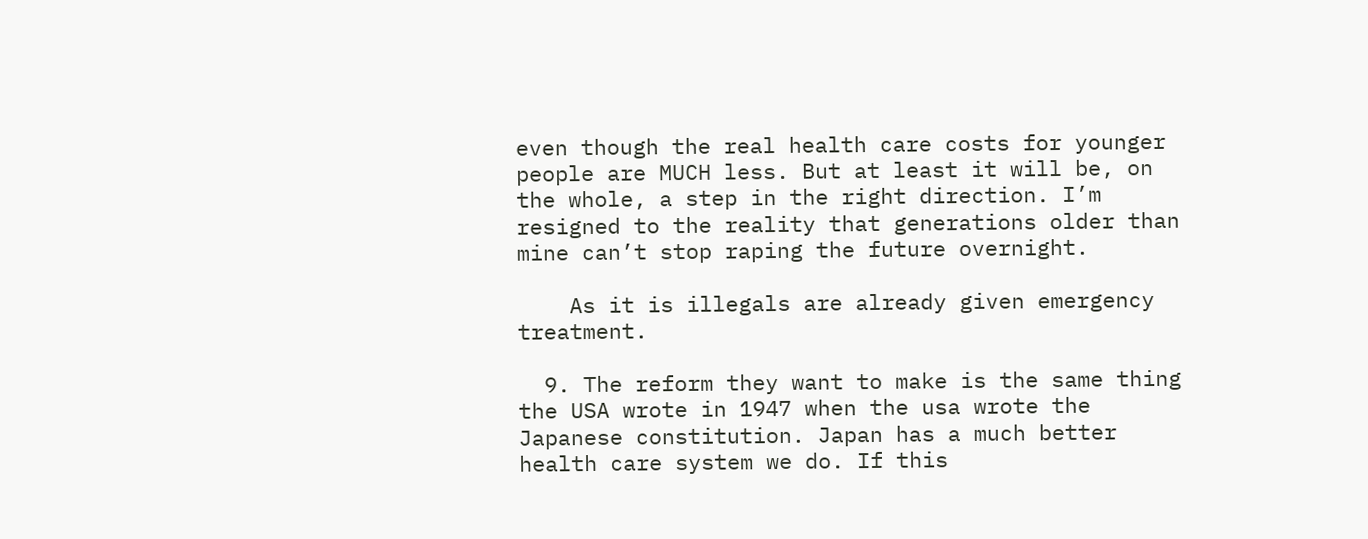even though the real health care costs for younger people are MUCH less. But at least it will be, on the whole, a step in the right direction. I’m resigned to the reality that generations older than mine can’t stop raping the future overnight.

    As it is illegals are already given emergency treatment.

  9. The reform they want to make is the same thing the USA wrote in 1947 when the usa wrote the Japanese constitution. Japan has a much better health care system we do. If this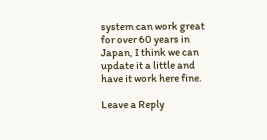system can work great for over 60 years in Japan, I think we can update it a little and have it work here fine.

Leave a Reply